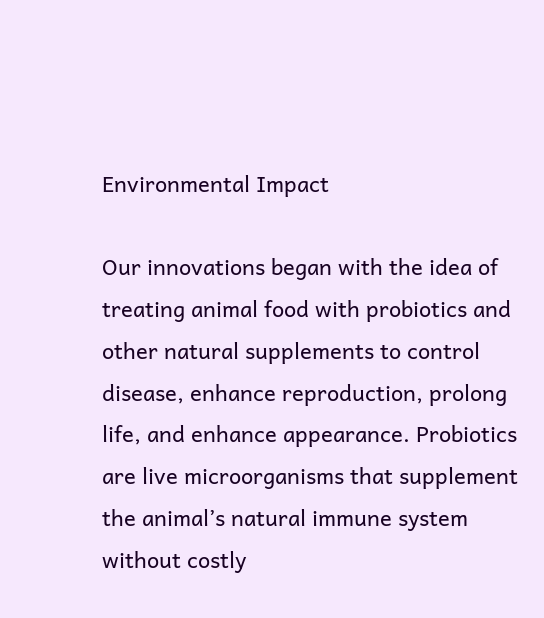Environmental Impact

Our innovations began with the idea of treating animal food with probiotics and other natural supplements to control disease, enhance reproduction, prolong life, and enhance appearance. Probiotics are live microorganisms that supplement the animal’s natural immune system without costly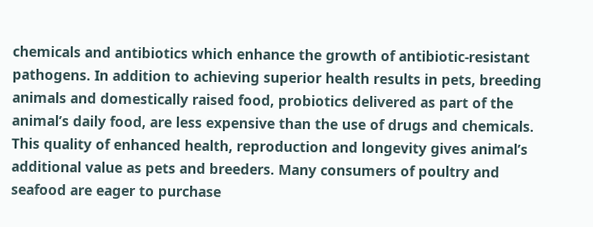chemicals and antibiotics which enhance the growth of antibiotic-resistant pathogens. In addition to achieving superior health results in pets, breeding animals and domestically raised food, probiotics delivered as part of the animal’s daily food, are less expensive than the use of drugs and chemicals. This quality of enhanced health, reproduction and longevity gives animal’s additional value as pets and breeders. Many consumers of poultry and seafood are eager to purchase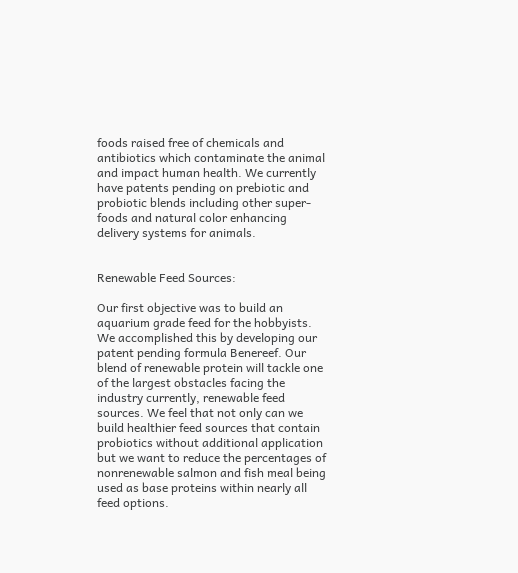foods raised free of chemicals and antibiotics which contaminate the animal and impact human health. We currently have patents pending on prebiotic and probiotic blends including other super-foods and natural color enhancing delivery systems for animals.


Renewable Feed Sources:

Our first objective was to build an aquarium grade feed for the hobbyists. We accomplished this by developing our patent pending formula Benereef. Our blend of renewable protein will tackle one of the largest obstacles facing the industry currently, renewable feed sources. We feel that not only can we build healthier feed sources that contain probiotics without additional application but we want to reduce the percentages of nonrenewable salmon and fish meal being used as base proteins within nearly all feed options.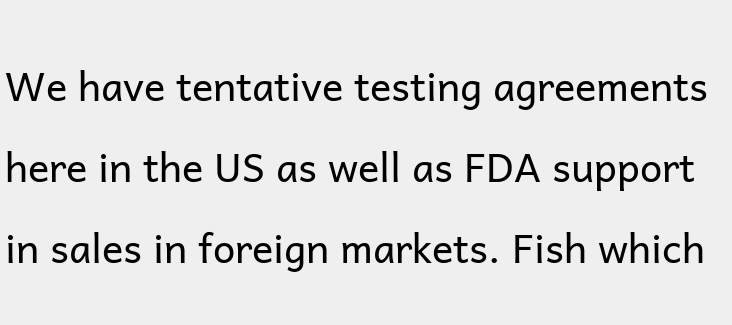We have tentative testing agreements here in the US as well as FDA support in sales in foreign markets. Fish which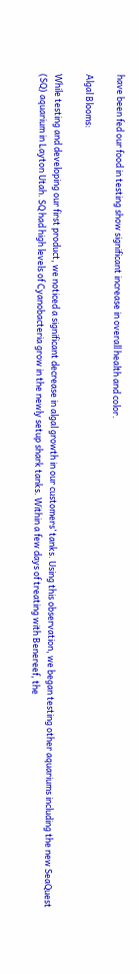have been fed our food in testing show significant increase in overall health and color.

Algal Blooms:

While testing and developing our first product, we noticed a significant decrease in algal growth in our customers’ tanks. Using this observation, we began testing other aquariums including the new SeaQuest (SQ) aquarium in Layton Utah. SQ had high levels of Cyanobacteria grow in the newly setup shark tanks. Within a few days of treating with Benereef, the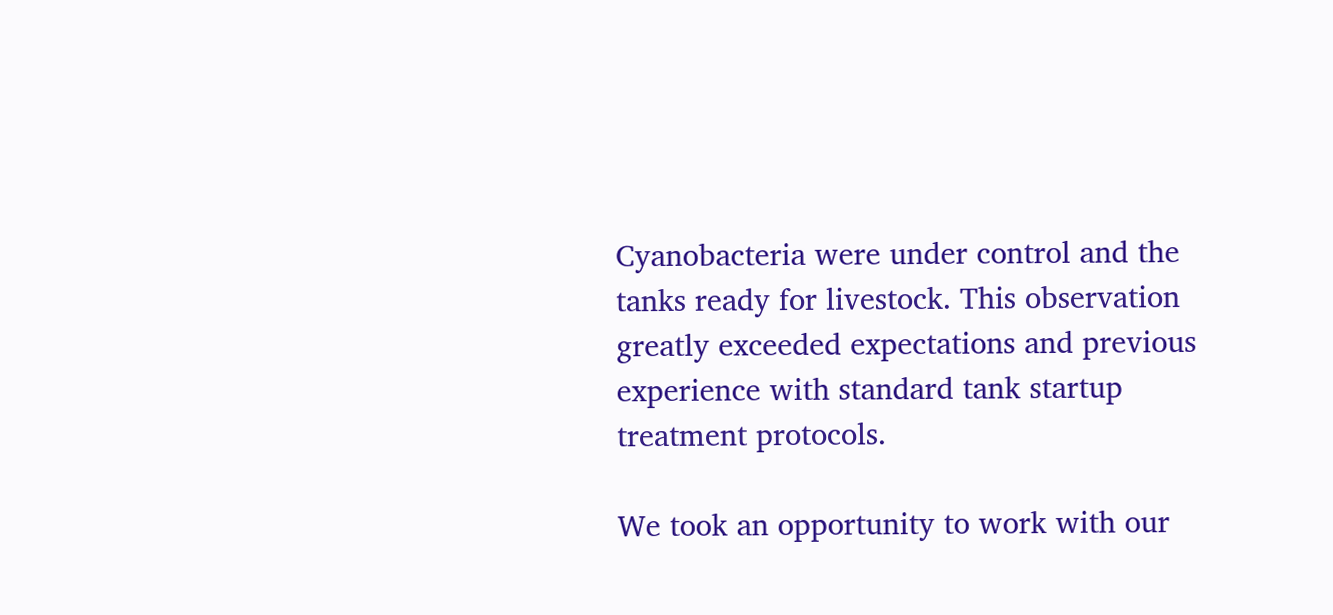Cyanobacteria were under control and the tanks ready for livestock. This observation greatly exceeded expectations and previous experience with standard tank startup treatment protocols.

We took an opportunity to work with our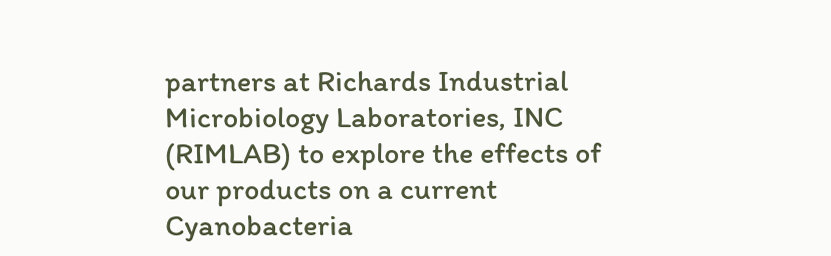partners at Richards Industrial Microbiology Laboratories, INC (RIMLAB) to explore the effects of our products on a current Cyanobacteria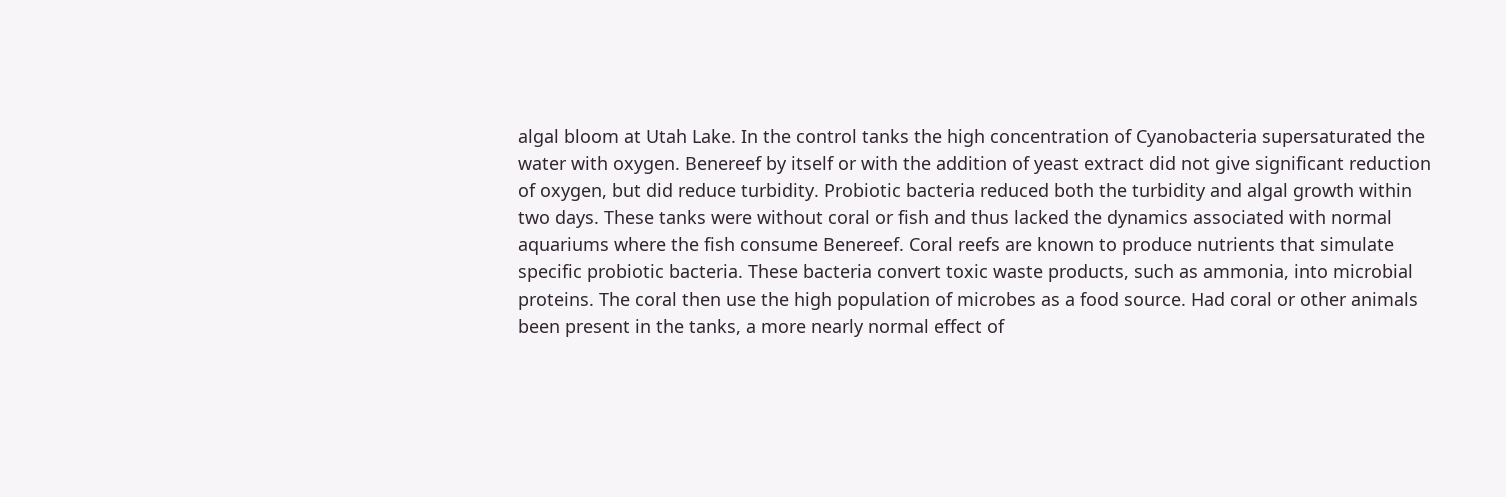algal bloom at Utah Lake. In the control tanks the high concentration of Cyanobacteria supersaturated the water with oxygen. Benereef by itself or with the addition of yeast extract did not give significant reduction of oxygen, but did reduce turbidity. Probiotic bacteria reduced both the turbidity and algal growth within two days. These tanks were without coral or fish and thus lacked the dynamics associated with normal aquariums where the fish consume Benereef. Coral reefs are known to produce nutrients that simulate specific probiotic bacteria. These bacteria convert toxic waste products, such as ammonia, into microbial proteins. The coral then use the high population of microbes as a food source. Had coral or other animals been present in the tanks, a more nearly normal effect of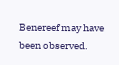Benereef may have been observed.